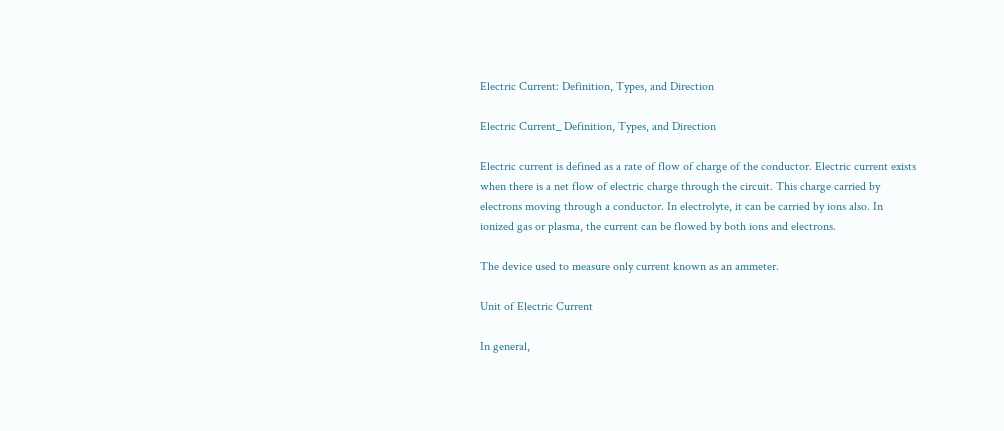Electric Current: Definition, Types, and Direction

Electric Current_ Definition, Types, and Direction

Electric current is defined as a rate of flow of charge of the conductor. Electric current exists when there is a net flow of electric charge through the circuit. This charge carried by electrons moving through a conductor. In electrolyte, it can be carried by ions also. In ionized gas or plasma, the current can be flowed by both ions and electrons.

The device used to measure only current known as an ammeter.

Unit of Electric Current

In general,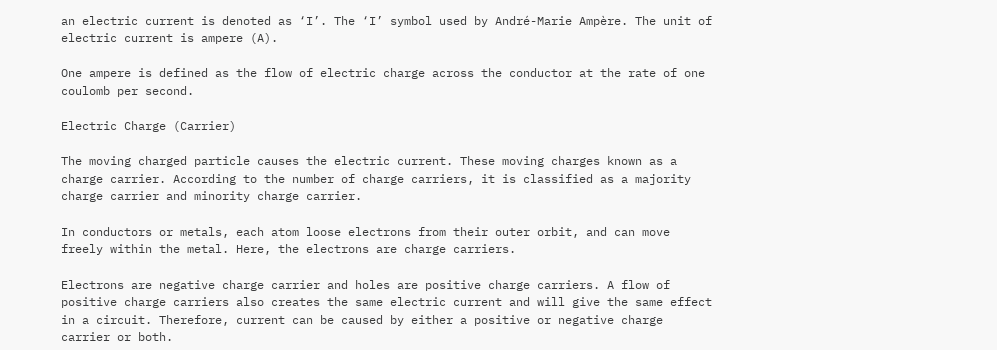an electric current is denoted as ‘I’. The ‘I’ symbol used by André-Marie Ampère. The unit of electric current is ampere (A).

One ampere is defined as the flow of electric charge across the conductor at the rate of one coulomb per second.

Electric Charge (Carrier)

The moving charged particle causes the electric current. These moving charges known as a charge carrier. According to the number of charge carriers, it is classified as a majority charge carrier and minority charge carrier.

In conductors or metals, each atom loose electrons from their outer orbit, and can move freely within the metal. Here, the electrons are charge carriers.

Electrons are negative charge carrier and holes are positive charge carriers. A flow of positive charge carriers also creates the same electric current and will give the same effect in a circuit. Therefore, current can be caused by either a positive or negative charge carrier or both.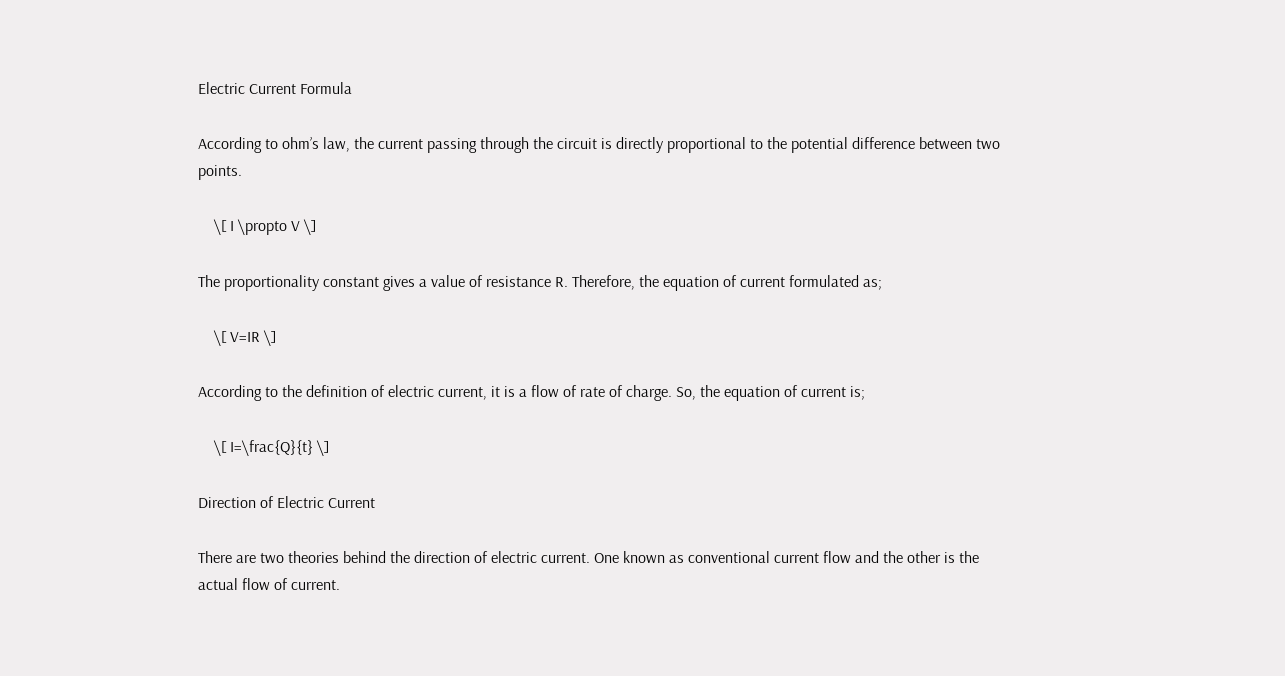Electric Current Formula

According to ohm’s law, the current passing through the circuit is directly proportional to the potential difference between two points.

    \[ I \propto V \]

The proportionality constant gives a value of resistance R. Therefore, the equation of current formulated as;

    \[ V=IR \]

According to the definition of electric current, it is a flow of rate of charge. So, the equation of current is;

    \[ I=\frac{Q}{t} \]

Direction of Electric Current

There are two theories behind the direction of electric current. One known as conventional current flow and the other is the actual flow of current.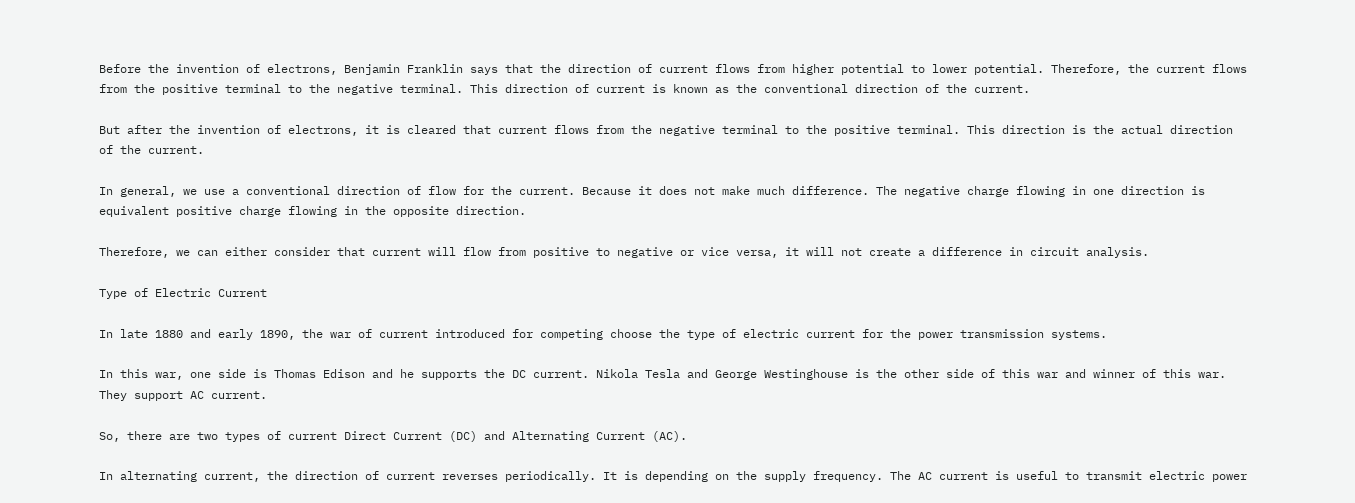Before the invention of electrons, Benjamin Franklin says that the direction of current flows from higher potential to lower potential. Therefore, the current flows from the positive terminal to the negative terminal. This direction of current is known as the conventional direction of the current.

But after the invention of electrons, it is cleared that current flows from the negative terminal to the positive terminal. This direction is the actual direction of the current.

In general, we use a conventional direction of flow for the current. Because it does not make much difference. The negative charge flowing in one direction is equivalent positive charge flowing in the opposite direction.

Therefore, we can either consider that current will flow from positive to negative or vice versa, it will not create a difference in circuit analysis.

Type of Electric Current

In late 1880 and early 1890, the war of current introduced for competing choose the type of electric current for the power transmission systems.

In this war, one side is Thomas Edison and he supports the DC current. Nikola Tesla and George Westinghouse is the other side of this war and winner of this war. They support AC current.

So, there are two types of current Direct Current (DC) and Alternating Current (AC).

In alternating current, the direction of current reverses periodically. It is depending on the supply frequency. The AC current is useful to transmit electric power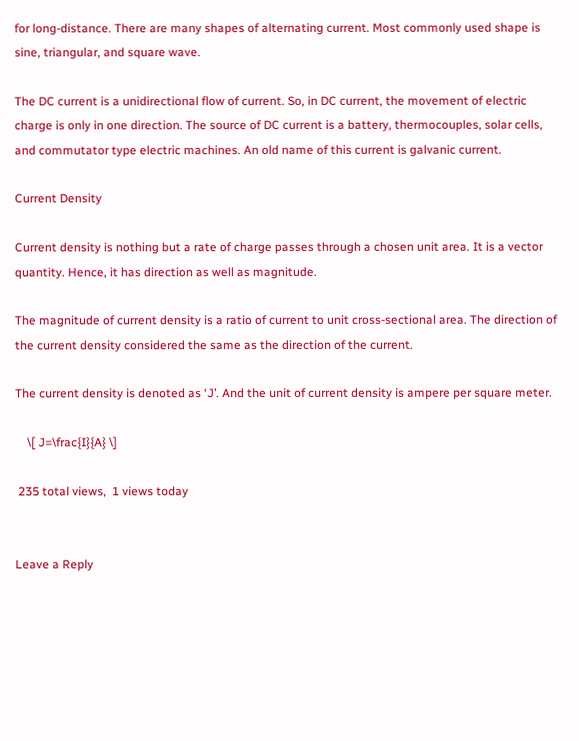for long-distance. There are many shapes of alternating current. Most commonly used shape is sine, triangular, and square wave.

The DC current is a unidirectional flow of current. So, in DC current, the movement of electric charge is only in one direction. The source of DC current is a battery, thermocouples, solar cells, and commutator type electric machines. An old name of this current is galvanic current.

Current Density

Current density is nothing but a rate of charge passes through a chosen unit area. It is a vector quantity. Hence, it has direction as well as magnitude.

The magnitude of current density is a ratio of current to unit cross-sectional area. The direction of the current density considered the same as the direction of the current.

The current density is denoted as ‘J’. And the unit of current density is ampere per square meter.

    \[ J=\frac{I}{A} \]

 235 total views,  1 views today


Leave a Reply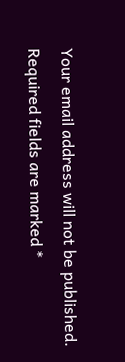Your email address will not be published. Required fields are marked *